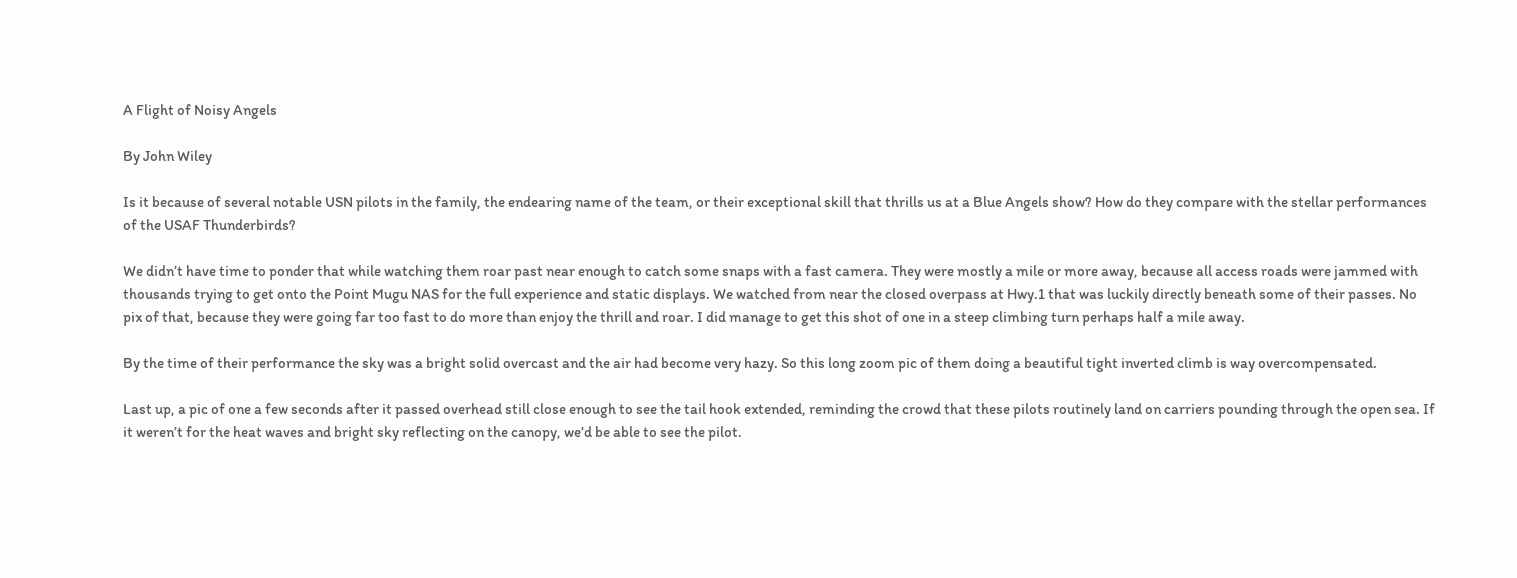A Flight of Noisy Angels

By John Wiley

Is it because of several notable USN pilots in the family, the endearing name of the team, or their exceptional skill that thrills us at a Blue Angels show? How do they compare with the stellar performances of the USAF Thunderbirds?

We didn’t have time to ponder that while watching them roar past near enough to catch some snaps with a fast camera. They were mostly a mile or more away, because all access roads were jammed with thousands trying to get onto the Point Mugu NAS for the full experience and static displays. We watched from near the closed overpass at Hwy.1 that was luckily directly beneath some of their passes. No pix of that, because they were going far too fast to do more than enjoy the thrill and roar. I did manage to get this shot of one in a steep climbing turn perhaps half a mile away.

By the time of their performance the sky was a bright solid overcast and the air had become very hazy. So this long zoom pic of them doing a beautiful tight inverted climb is way overcompensated.

Last up, a pic of one a few seconds after it passed overhead still close enough to see the tail hook extended, reminding the crowd that these pilots routinely land on carriers pounding through the open sea. If it weren’t for the heat waves and bright sky reflecting on the canopy, we’d be able to see the pilot.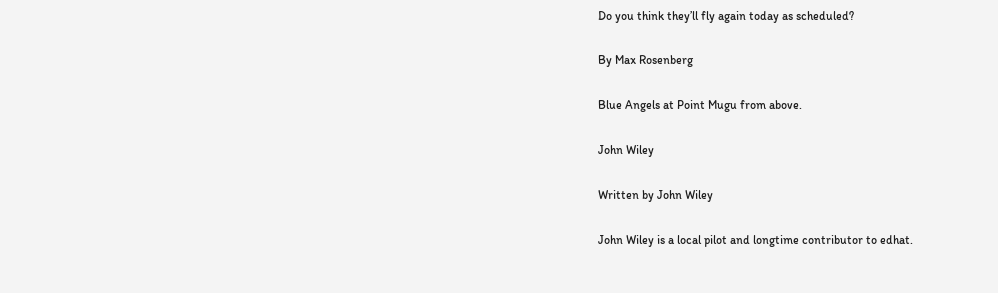Do you think they’ll fly again today as scheduled?

By Max Rosenberg

Blue Angels at Point Mugu from above.

John Wiley

Written by John Wiley

John Wiley is a local pilot and longtime contributor to edhat.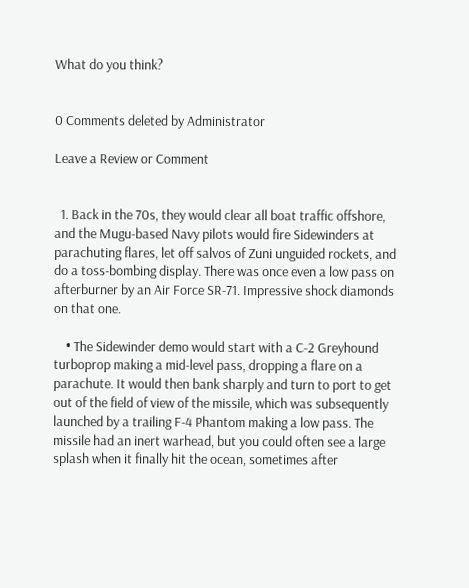What do you think?


0 Comments deleted by Administrator

Leave a Review or Comment


  1. Back in the 70s, they would clear all boat traffic offshore, and the Mugu-based Navy pilots would fire Sidewinders at parachuting flares, let off salvos of Zuni unguided rockets, and do a toss-bombing display. There was once even a low pass on afterburner by an Air Force SR-71. Impressive shock diamonds on that one.

    • The Sidewinder demo would start with a C-2 Greyhound turboprop making a mid-level pass, dropping a flare on a parachute. It would then bank sharply and turn to port to get out of the field of view of the missile, which was subsequently launched by a trailing F-4 Phantom making a low pass. The missile had an inert warhead, but you could often see a large splash when it finally hit the ocean, sometimes after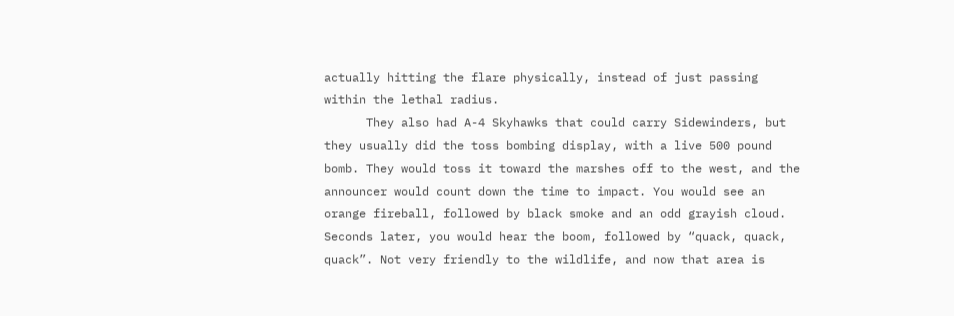actually hitting the flare physically, instead of just passing within the lethal radius.
      They also had A-4 Skyhawks that could carry Sidewinders, but they usually did the toss bombing display, with a live 500 pound bomb. They would toss it toward the marshes off to the west, and the announcer would count down the time to impact. You would see an orange fireball, followed by black smoke and an odd grayish cloud. Seconds later, you would hear the boom, followed by “quack, quack, quack”. Not very friendly to the wildlife, and now that area is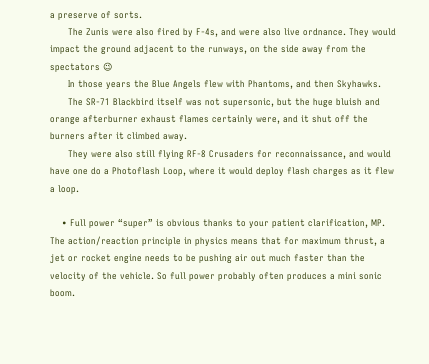a preserve of sorts.
      The Zunis were also fired by F-4s, and were also live ordnance. They would impact the ground adjacent to the runways, on the side away from the spectators 😉
      In those years the Blue Angels flew with Phantoms, and then Skyhawks.
      The SR-71 Blackbird itself was not supersonic, but the huge bluish and orange afterburner exhaust flames certainly were, and it shut off the burners after it climbed away.
      They were also still flying RF-8 Crusaders for reconnaissance, and would have one do a Photoflash Loop, where it would deploy flash charges as it flew a loop.

    • Full power “super” is obvious thanks to your patient clarification, MP. The action/reaction principle in physics means that for maximum thrust, a jet or rocket engine needs to be pushing air out much faster than the velocity of the vehicle. So full power probably often produces a mini sonic boom.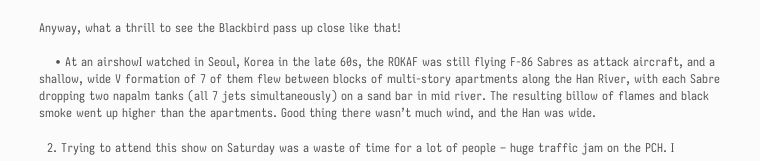Anyway, what a thrill to see the Blackbird pass up close like that!

    • At an airshowI watched in Seoul, Korea in the late 60s, the ROKAF was still flying F-86 Sabres as attack aircraft, and a shallow, wide V formation of 7 of them flew between blocks of multi-story apartments along the Han River, with each Sabre dropping two napalm tanks (all 7 jets simultaneously) on a sand bar in mid river. The resulting billow of flames and black smoke went up higher than the apartments. Good thing there wasn’t much wind, and the Han was wide.

  2. Trying to attend this show on Saturday was a waste of time for a lot of people – huge traffic jam on the PCH. I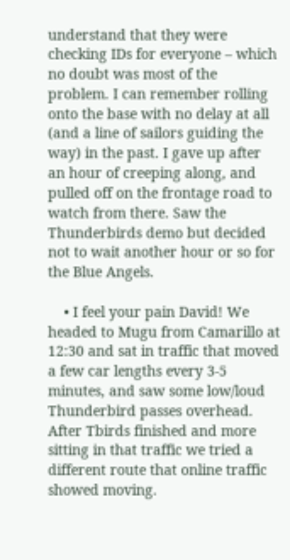understand that they were checking IDs for everyone – which no doubt was most of the problem. I can remember rolling onto the base with no delay at all (and a line of sailors guiding the way) in the past. I gave up after an hour of creeping along, and pulled off on the frontage road to watch from there. Saw the Thunderbirds demo but decided not to wait another hour or so for the Blue Angels.

    • I feel your pain David! We headed to Mugu from Camarillo at 12:30 and sat in traffic that moved a few car lengths every 3-5 minutes, and saw some low/loud Thunderbird passes overhead. After Tbirds finished and more sitting in that traffic we tried a different route that online traffic showed moving.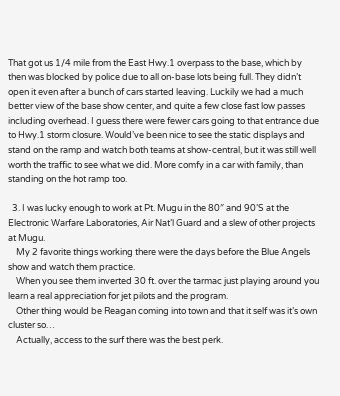That got us 1/4 mile from the East Hwy.1 overpass to the base, which by then was blocked by police due to all on-base lots being full. They didn’t open it even after a bunch of cars started leaving. Luckily we had a much better view of the base show center, and quite a few close fast low passes including overhead. I guess there were fewer cars going to that entrance due to Hwy.1 storm closure. Would’ve been nice to see the static displays and stand on the ramp and watch both teams at show-central, but it was still well worth the traffic to see what we did. More comfy in a car with family, than standing on the hot ramp too.

  3. I was lucky enough to work at Pt. Mugu in the 80″ and 90’S at the Electronic Warfare Laboratories, Air Nat’l Guard and a slew of other projects at Mugu.
    My 2 favorite things working there were the days before the Blue Angels show and watch them practice.
    When you see them inverted 30 ft. over the tarmac just playing around you learn a real appreciation for jet pilots and the program.
    Other thing would be Reagan coming into town and that it self was it’s own cluster so…
    Actually, access to the surf there was the best perk.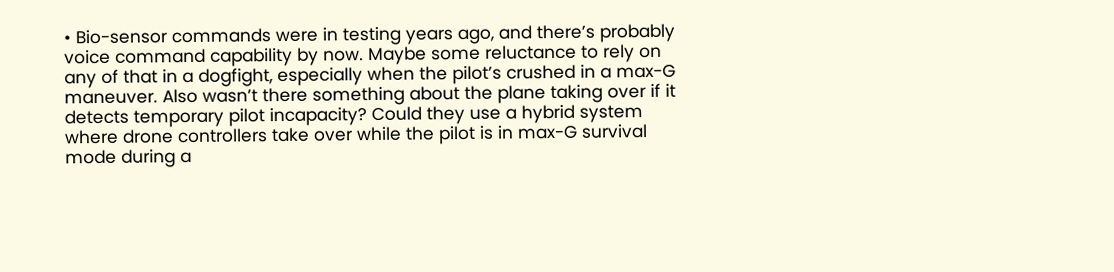• Bio-sensor commands were in testing years ago, and there’s probably voice command capability by now. Maybe some reluctance to rely on any of that in a dogfight, especially when the pilot’s crushed in a max-G maneuver. Also wasn’t there something about the plane taking over if it detects temporary pilot incapacity? Could they use a hybrid system where drone controllers take over while the pilot is in max-G survival mode during a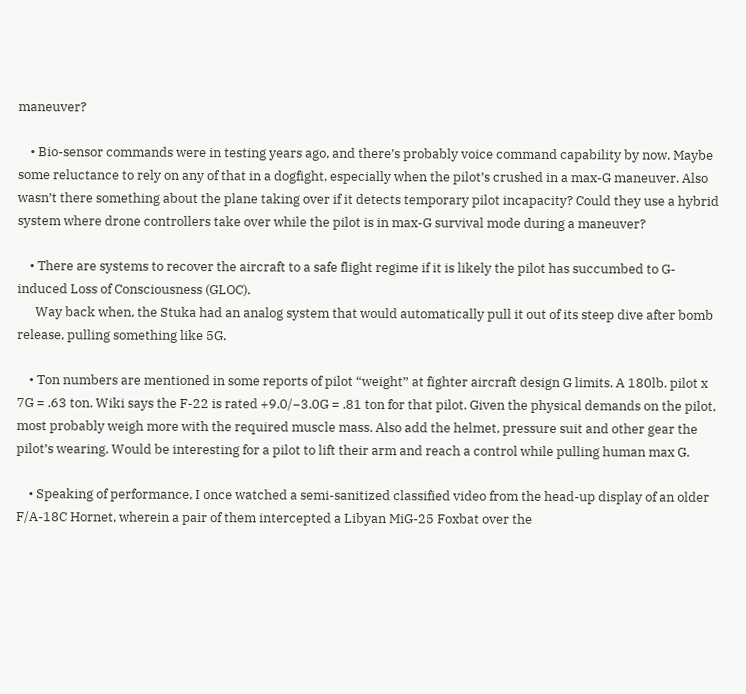maneuver?

    • Bio-sensor commands were in testing years ago, and there’s probably voice command capability by now. Maybe some reluctance to rely on any of that in a dogfight, especially when the pilot’s crushed in a max-G maneuver. Also wasn’t there something about the plane taking over if it detects temporary pilot incapacity? Could they use a hybrid system where drone controllers take over while the pilot is in max-G survival mode during a maneuver?

    • There are systems to recover the aircraft to a safe flight regime if it is likely the pilot has succumbed to G-induced Loss of Consciousness (GLOC).
      Way back when, the Stuka had an analog system that would automatically pull it out of its steep dive after bomb release, pulling something like 5G.

    • Ton numbers are mentioned in some reports of pilot “weight” at fighter aircraft design G limits. A 180lb. pilot x 7G = .63 ton. Wiki says the F-22 is rated +9.0/−3.0G = .81 ton for that pilot. Given the physical demands on the pilot, most probably weigh more with the required muscle mass. Also add the helmet, pressure suit and other gear the pilot’s wearing. Would be interesting for a pilot to lift their arm and reach a control while pulling human max G.

    • Speaking of performance, I once watched a semi-sanitized classified video from the head-up display of an older F/A-18C Hornet, wherein a pair of them intercepted a Libyan MiG-25 Foxbat over the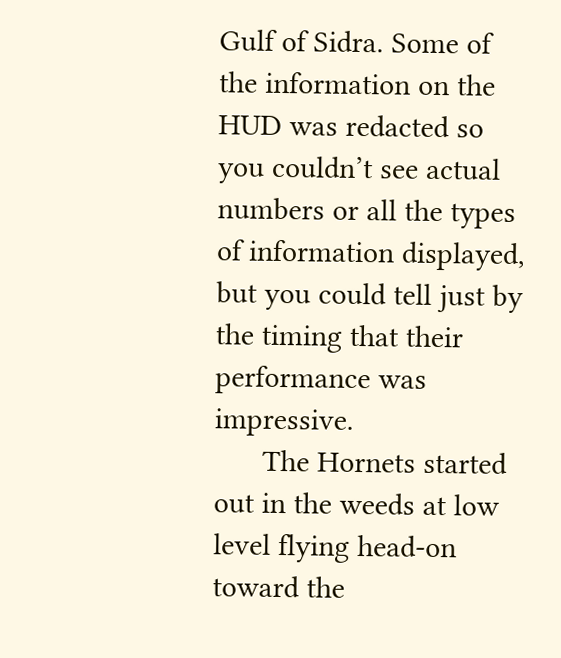Gulf of Sidra. Some of the information on the HUD was redacted so you couldn’t see actual numbers or all the types of information displayed, but you could tell just by the timing that their performance was impressive.
      The Hornets started out in the weeds at low level flying head-on toward the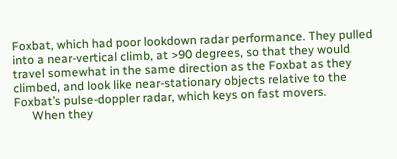Foxbat, which had poor lookdown radar performance. They pulled into a near-vertical climb, at >90 degrees, so that they would travel somewhat in the same direction as the Foxbat as they climbed, and look like near-stationary objects relative to the Foxbat’s pulse-doppler radar, which keys on fast movers.
      When they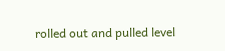rolled out and pulled level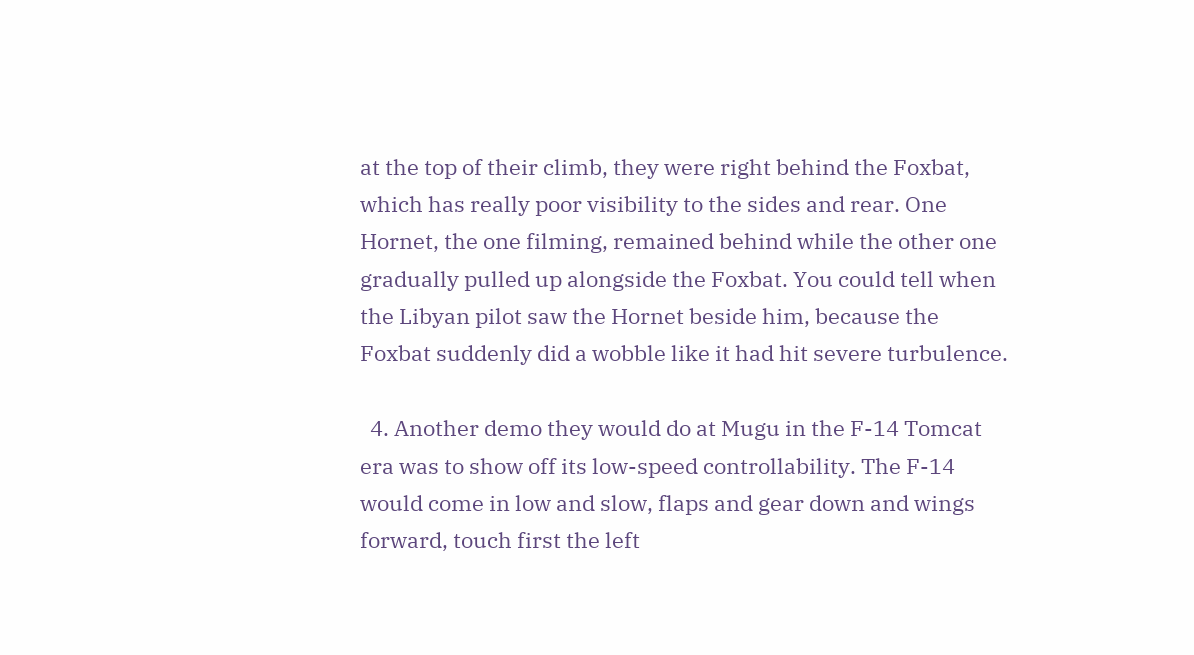at the top of their climb, they were right behind the Foxbat, which has really poor visibility to the sides and rear. One Hornet, the one filming, remained behind while the other one gradually pulled up alongside the Foxbat. You could tell when the Libyan pilot saw the Hornet beside him, because the Foxbat suddenly did a wobble like it had hit severe turbulence.

  4. Another demo they would do at Mugu in the F-14 Tomcat era was to show off its low-speed controllability. The F-14 would come in low and slow, flaps and gear down and wings forward, touch first the left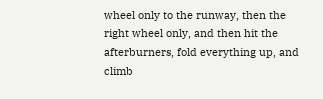wheel only to the runway, then the right wheel only, and then hit the afterburners, fold everything up, and climb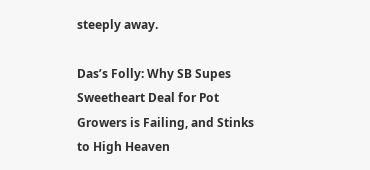steeply away.

Das’s Folly: Why SB Supes Sweetheart Deal for Pot Growers is Failing, and Stinks to High Heaven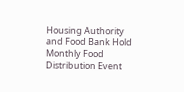Housing Authority and Food Bank Hold Monthly Food Distribution Event